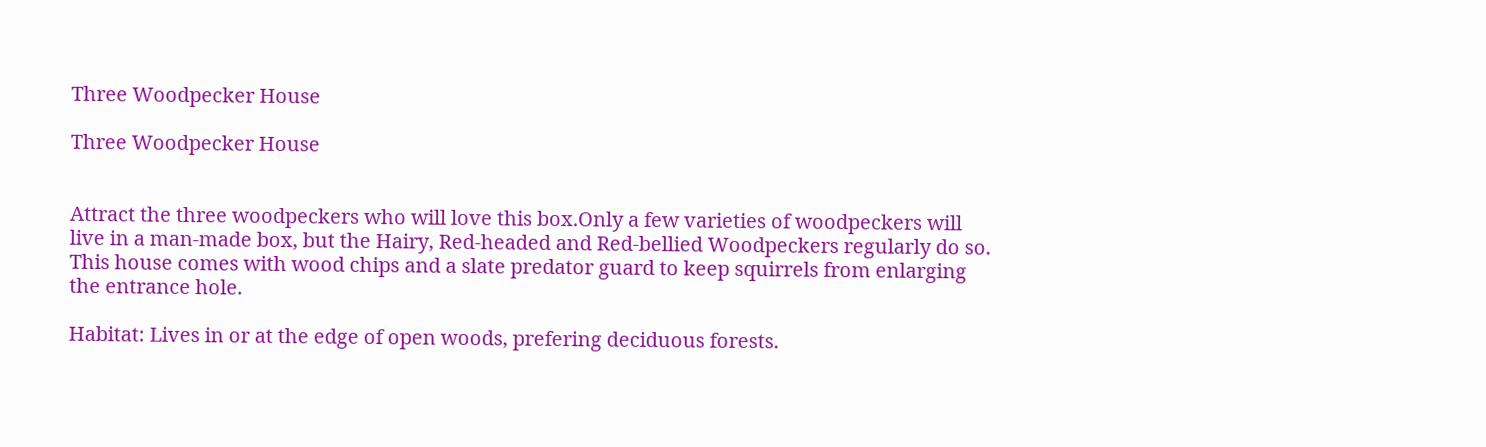Three Woodpecker House

Three Woodpecker House


Attract the three woodpeckers who will love this box.Only a few varieties of woodpeckers will live in a man-made box, but the Hairy, Red-headed and Red-bellied Woodpeckers regularly do so.
This house comes with wood chips and a slate predator guard to keep squirrels from enlarging the entrance hole.

Habitat: Lives in or at the edge of open woods, prefering deciduous forests.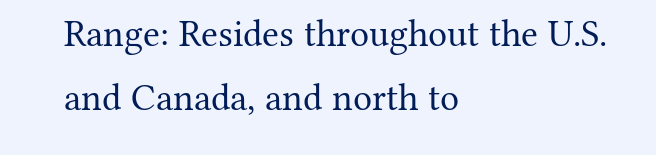Range: Resides throughout the U.S. and Canada, and north to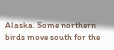Alaska. Some northern birds move south for the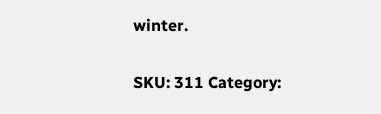winter.

SKU: 311 Category: